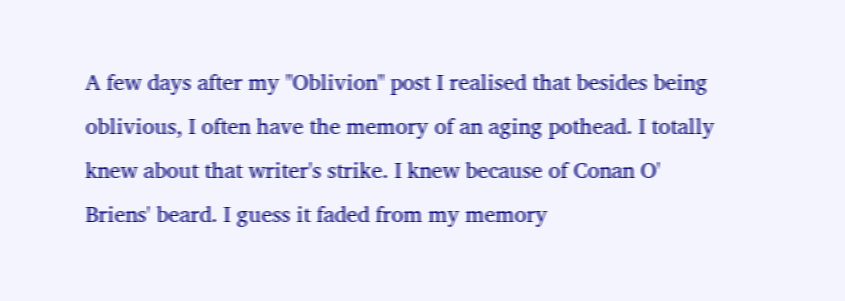A few days after my "Oblivion" post I realised that besides being oblivious, I often have the memory of an aging pothead. I totally knew about that writer's strike. I knew because of Conan O' Briens' beard. I guess it faded from my memory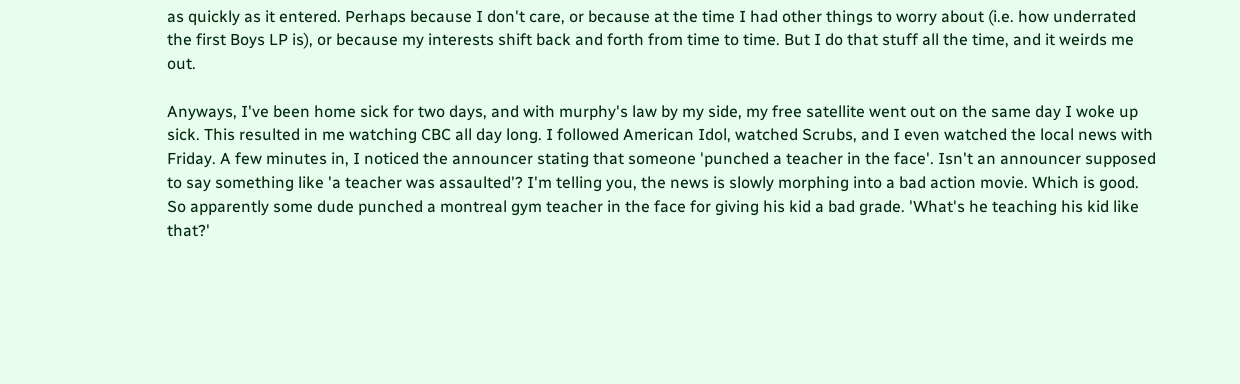as quickly as it entered. Perhaps because I don't care, or because at the time I had other things to worry about (i.e. how underrated the first Boys LP is), or because my interests shift back and forth from time to time. But I do that stuff all the time, and it weirds me out.

Anyways, I've been home sick for two days, and with murphy's law by my side, my free satellite went out on the same day I woke up sick. This resulted in me watching CBC all day long. I followed American Idol, watched Scrubs, and I even watched the local news with Friday. A few minutes in, I noticed the announcer stating that someone 'punched a teacher in the face'. Isn't an announcer supposed to say something like 'a teacher was assaulted'? I'm telling you, the news is slowly morphing into a bad action movie. Which is good. So apparently some dude punched a montreal gym teacher in the face for giving his kid a bad grade. 'What's he teaching his kid like that?'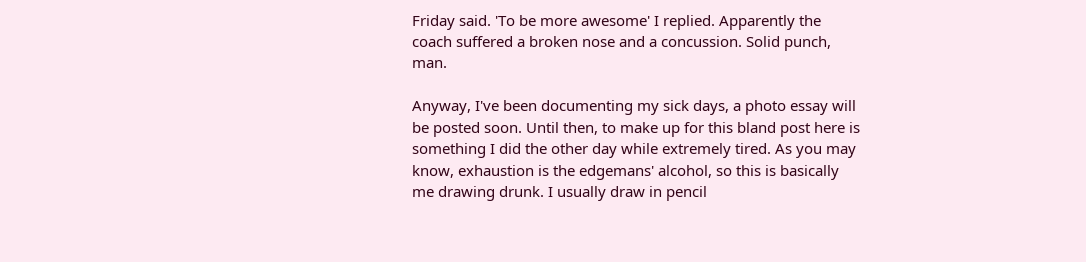Friday said. 'To be more awesome' I replied. Apparently the coach suffered a broken nose and a concussion. Solid punch, man.

Anyway, I've been documenting my sick days, a photo essay will be posted soon. Until then, to make up for this bland post here is something I did the other day while extremely tired. As you may know, exhaustion is the edgemans' alcohol, so this is basically me drawing drunk. I usually draw in pencil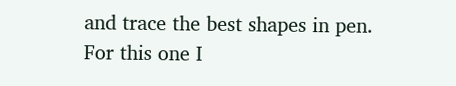and trace the best shapes in pen. For this one I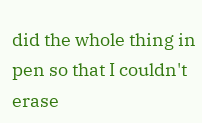did the whole thing in pen so that I couldn't erase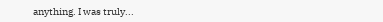anything. I was truly...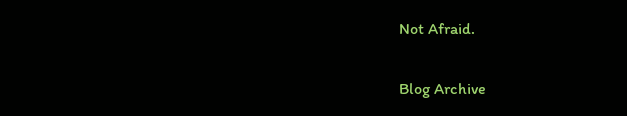Not Afraid.

Blog Archive